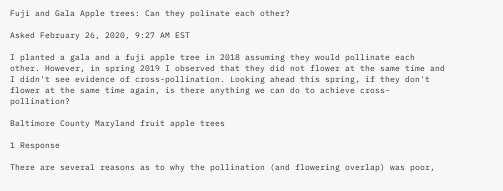Fuji and Gala Apple trees: Can they polinate each other?

Asked February 26, 2020, 9:27 AM EST

I planted a gala and a fuji apple tree in 2018 assuming they would pollinate each other. However, in spring 2019 I observed that they did not flower at the same time and I didn't see evidence of cross-pollination. Looking ahead this spring, if they don't flower at the same time again, is there anything we can do to achieve cross-pollination?

Baltimore County Maryland fruit apple trees

1 Response

There are several reasons as to why the pollination (and flowering overlap) was poor,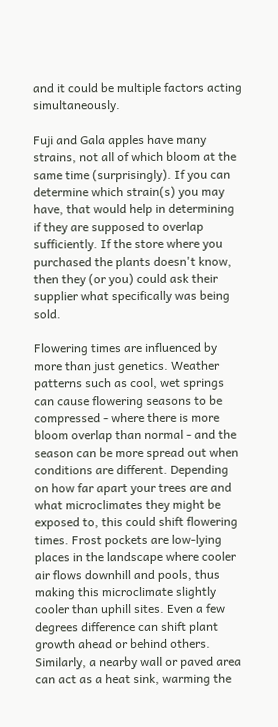and it could be multiple factors acting simultaneously.

Fuji and Gala apples have many strains, not all of which bloom at the same time (surprisingly). If you can determine which strain(s) you may have, that would help in determining if they are supposed to overlap sufficiently. If the store where you purchased the plants doesn't know, then they (or you) could ask their supplier what specifically was being sold.

Flowering times are influenced by more than just genetics. Weather patterns such as cool, wet springs can cause flowering seasons to be compressed - where there is more bloom overlap than normal - and the season can be more spread out when conditions are different. Depending on how far apart your trees are and what microclimates they might be exposed to, this could shift flowering times. Frost pockets are low-lying places in the landscape where cooler air flows downhill and pools, thus making this microclimate slightly cooler than uphill sites. Even a few degrees difference can shift plant growth ahead or behind others. Similarly, a nearby wall or paved area can act as a heat sink, warming the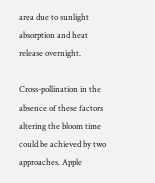area due to sunlight absorption and heat release overnight.

Cross-pollination in the absence of these factors altering the bloom time could be achieved by two approaches. Apple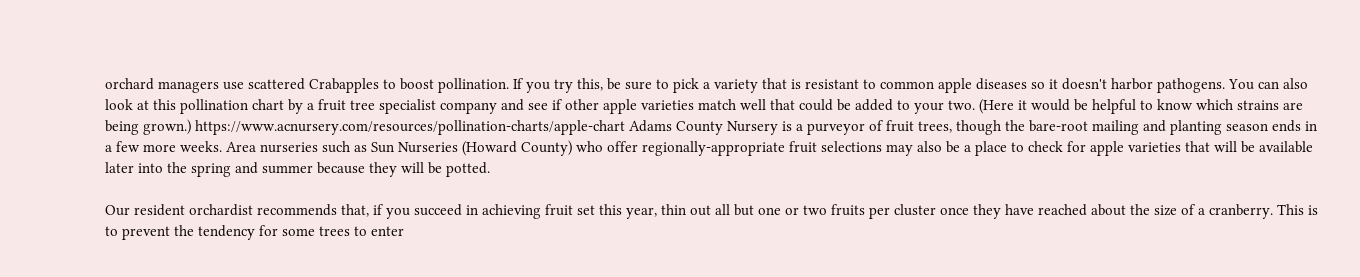orchard managers use scattered Crabapples to boost pollination. If you try this, be sure to pick a variety that is resistant to common apple diseases so it doesn't harbor pathogens. You can also look at this pollination chart by a fruit tree specialist company and see if other apple varieties match well that could be added to your two. (Here it would be helpful to know which strains are being grown.) https://www.acnursery.com/resources/pollination-charts/apple-chart Adams County Nursery is a purveyor of fruit trees, though the bare-root mailing and planting season ends in a few more weeks. Area nurseries such as Sun Nurseries (Howard County) who offer regionally-appropriate fruit selections may also be a place to check for apple varieties that will be available later into the spring and summer because they will be potted.

Our resident orchardist recommends that, if you succeed in achieving fruit set this year, thin out all but one or two fruits per cluster once they have reached about the size of a cranberry. This is to prevent the tendency for some trees to enter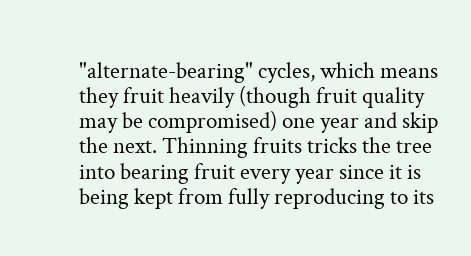"alternate-bearing" cycles, which means they fruit heavily (though fruit quality may be compromised) one year and skip the next. Thinning fruits tricks the tree into bearing fruit every year since it is being kept from fully reproducing to its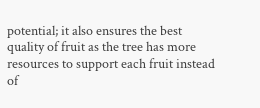potential; it also ensures the best quality of fruit as the tree has more resources to support each fruit instead of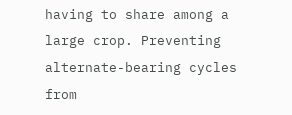having to share among a large crop. Preventing alternate-bearing cycles from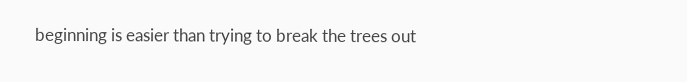beginning is easier than trying to break the trees out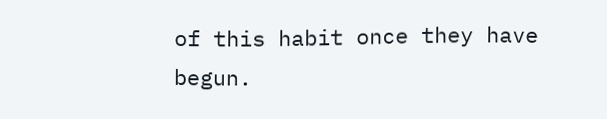of this habit once they have begun.